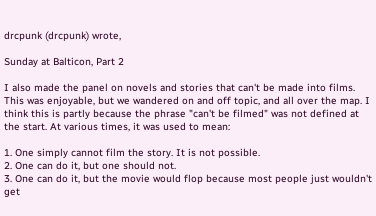drcpunk (drcpunk) wrote,

Sunday at Balticon, Part 2

I also made the panel on novels and stories that can't be made into films. This was enjoyable, but we wandered on and off topic, and all over the map. I think this is partly because the phrase "can't be filmed" was not defined at the start. At various times, it was used to mean:

1. One simply cannot film the story. It is not possible.
2. One can do it, but one should not.
3. One can do it, but the movie would flop because most people just wouldn't get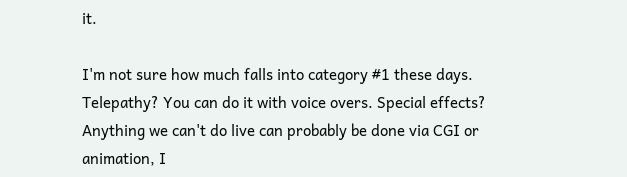it.

I'm not sure how much falls into category #1 these days. Telepathy? You can do it with voice overs. Special effects? Anything we can't do live can probably be done via CGI or animation, I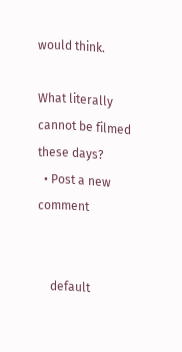would think.

What literally cannot be filmed these days?
  • Post a new comment


    default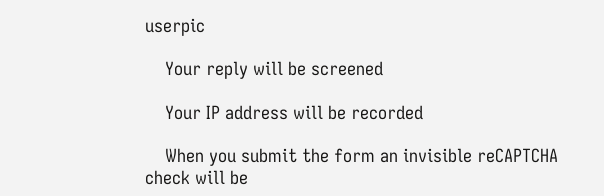userpic

    Your reply will be screened

    Your IP address will be recorded

    When you submit the form an invisible reCAPTCHA check will be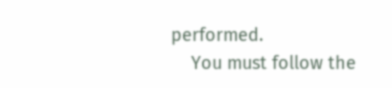performed.
    You must follow the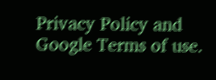Privacy Policy and Google Terms of use.